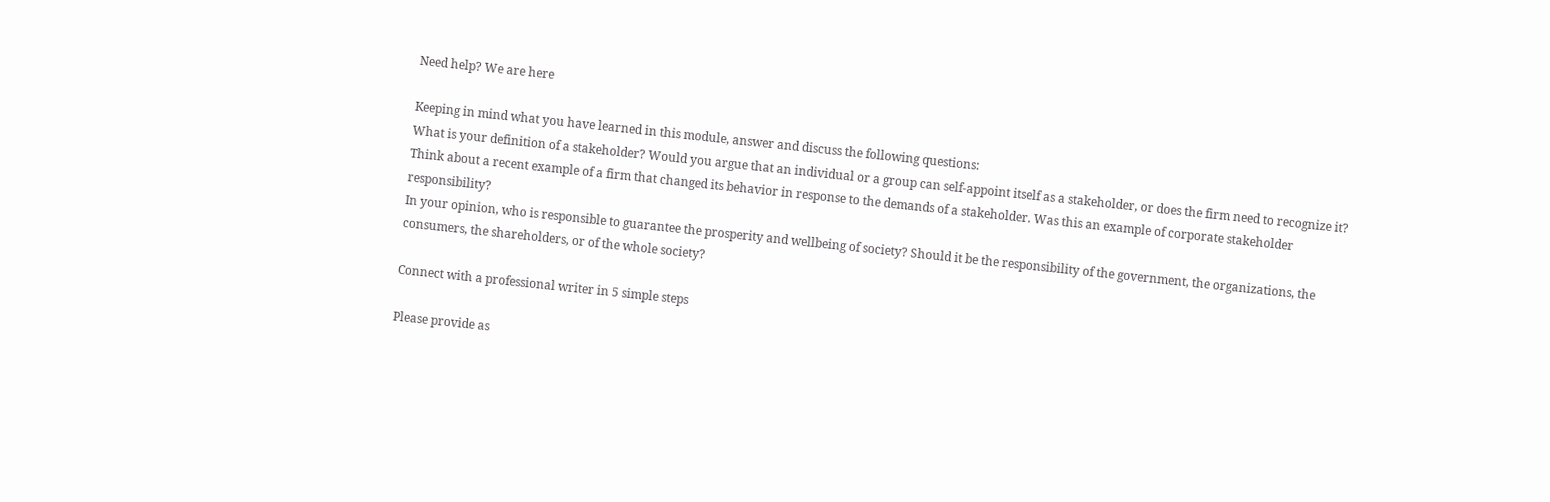Need help? We are here

Keeping in mind what you have learned in this module, answer and discuss the following questions:
What is your definition of a stakeholder? Would you argue that an individual or a group can self-appoint itself as a stakeholder, or does the firm need to recognize it?
Think about a recent example of a firm that changed its behavior in response to the demands of a stakeholder. Was this an example of corporate stakeholder responsibility?
In your opinion, who is responsible to guarantee the prosperity and wellbeing of society? Should it be the responsibility of the government, the organizations, the consumers, the shareholders, or of the whole society?

Connect with a professional writer in 5 simple steps

Please provide as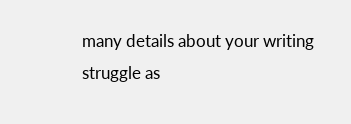many details about your writing struggle as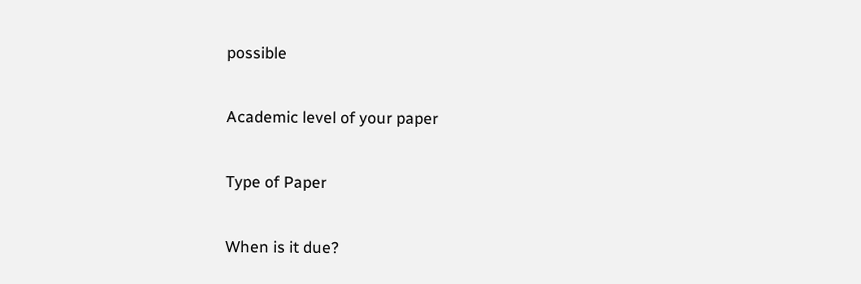possible

Academic level of your paper

Type of Paper

When is it due?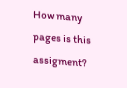How many pages is this assigment?